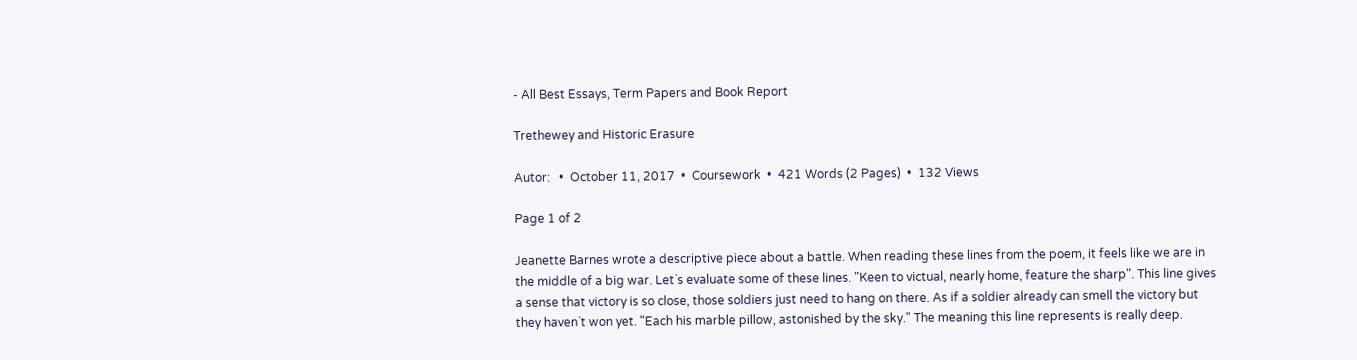- All Best Essays, Term Papers and Book Report

Trethewey and Historic Erasure

Autor:   •  October 11, 2017  •  Coursework  •  421 Words (2 Pages)  •  132 Views

Page 1 of 2

Jeanette Barnes wrote a descriptive piece about a battle. When reading these lines from the poem, it feels like we are in the middle of a big war. Let`s evaluate some of these lines. "Keen to victual, nearly home, feature the sharp". This line gives a sense that victory is so close, those soldiers just need to hang on there. As if a soldier already can smell the victory but they haven`t won yet. "Each his marble pillow, astonished by the sky." The meaning this line represents is really deep.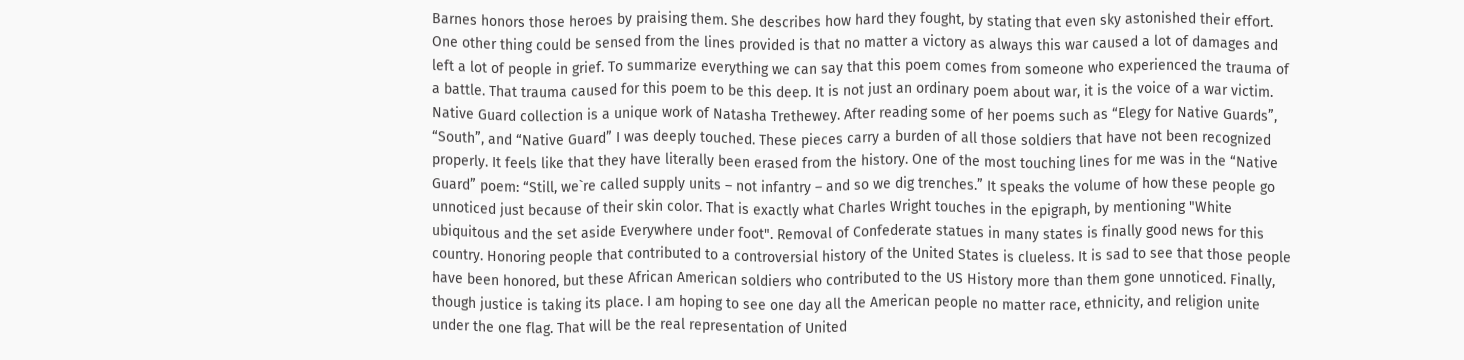Barnes honors those heroes by praising them. She describes how hard they fought, by stating that even sky astonished their effort. One other thing could be sensed from the lines provided is that no matter a victory as always this war caused a lot of damages and left a lot of people in grief. To summarize everything we can say that this poem comes from someone who experienced the trauma of a battle. That trauma caused for this poem to be this deep. It is not just an ordinary poem about war, it is the voice of a war victim. Native Guard collection is a unique work of Natasha Trethewey. After reading some of her poems such as “Elegy for Native Guards”, “South”, and “Native Guard” I was deeply touched. These pieces carry a burden of all those soldiers that have not been recognized properly. It feels like that they have literally been erased from the history. One of the most touching lines for me was in the “Native Guard” poem: “Still, we`re called supply units – not infantry – and so we dig trenches.” It speaks the volume of how these people go unnoticed just because of their skin color. That is exactly what Charles Wright touches in the epigraph, by mentioning "White ubiquitous and the set aside Everywhere under foot". Removal of Confederate statues in many states is finally good news for this country. Honoring people that contributed to a controversial history of the United States is clueless. It is sad to see that those people have been honored, but these African American soldiers who contributed to the US History more than them gone unnoticed. Finally, though justice is taking its place. I am hoping to see one day all the American people no matter race, ethnicity, and religion unite under the one flag. That will be the real representation of United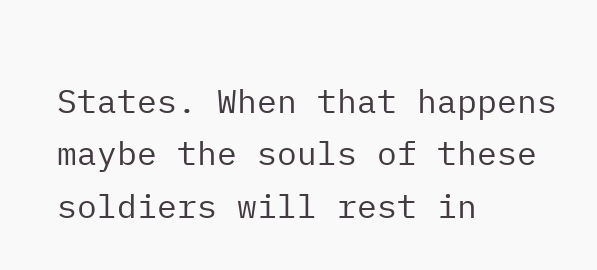States. When that happens maybe the souls of these soldiers will rest in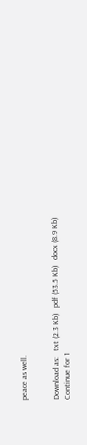peace as well.


Download as:   txt (2.3 Kb)   pdf (53.5 Kb)   docx (8.9 Kb)
Continue for 1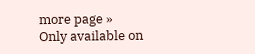more page »
Only available on